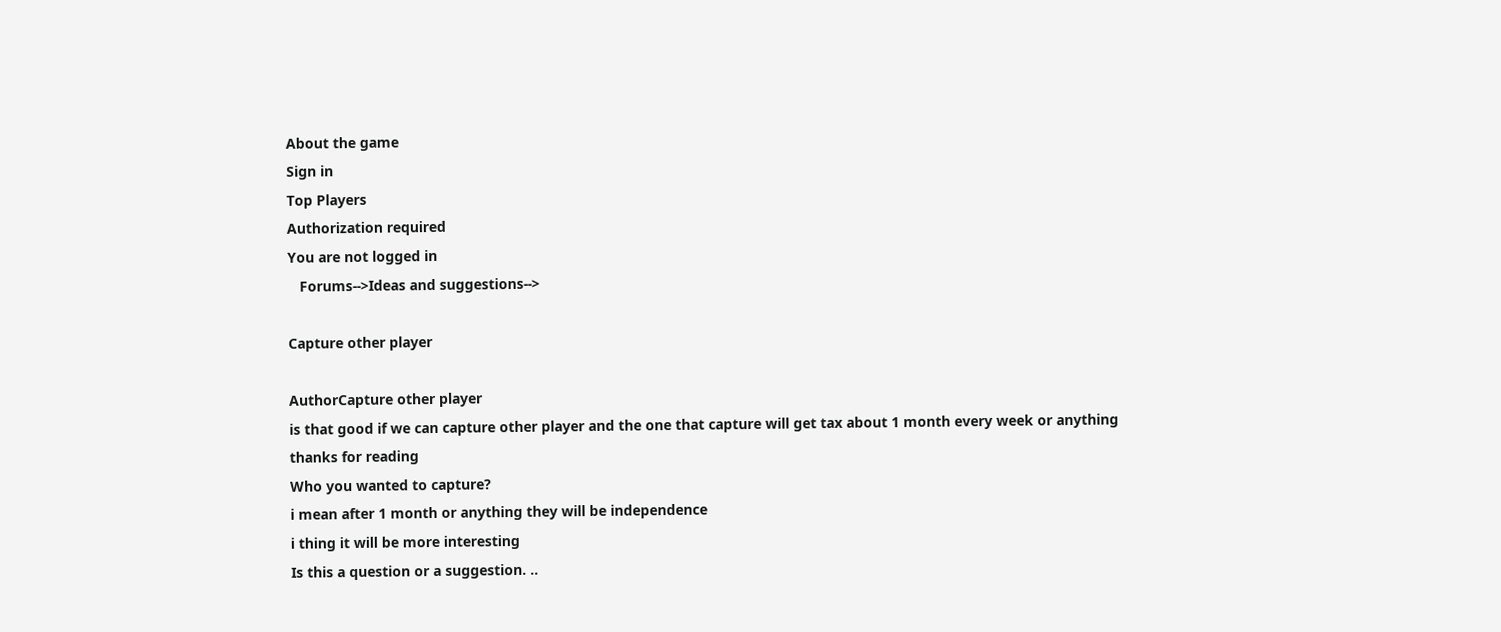About the game
Sign in
Top Players
Authorization required
You are not logged in
   Forums-->Ideas and suggestions-->

Capture other player

AuthorCapture other player
is that good if we can capture other player and the one that capture will get tax about 1 month every week or anything
thanks for reading
Who you wanted to capture?
i mean after 1 month or anything they will be independence
i thing it will be more interesting
Is this a question or a suggestion. ..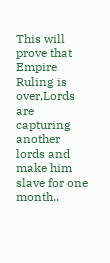This will prove that Empire Ruling is over,Lords are capturing another lords and make him slave for one month..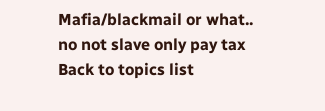Mafia/blackmail or what..
no not slave only pay tax
Back to topics list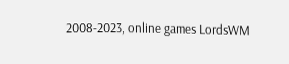2008-2023, online games LordsWM